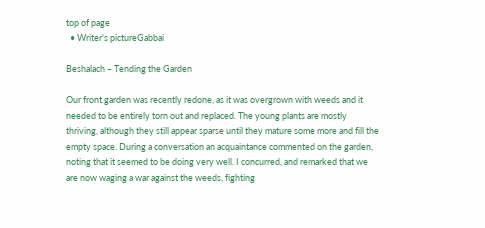top of page
  • Writer's pictureGabbai

Beshalach – Tending the Garden

Our front garden was recently redone, as it was overgrown with weeds and it needed to be entirely torn out and replaced. The young plants are mostly thriving, although they still appear sparse until they mature some more and fill the empty space. During a conversation an acquaintance commented on the garden, noting that it seemed to be doing very well. I concurred, and remarked that we are now waging a war against the weeds, fighting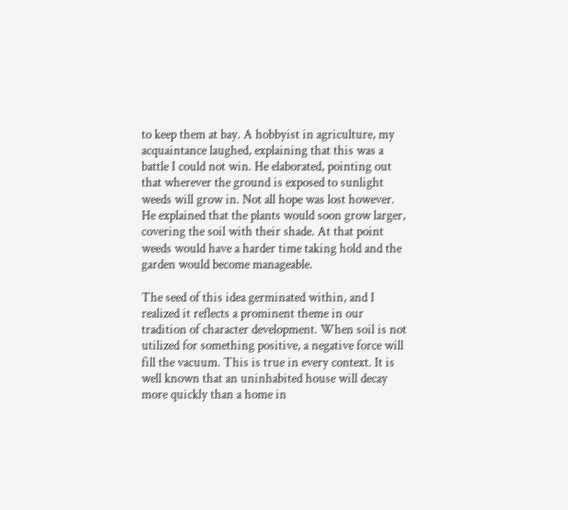to keep them at bay. A hobbyist in agriculture, my acquaintance laughed, explaining that this was a battle I could not win. He elaborated, pointing out that wherever the ground is exposed to sunlight weeds will grow in. Not all hope was lost however. He explained that the plants would soon grow larger, covering the soil with their shade. At that point weeds would have a harder time taking hold and the garden would become manageable.

The seed of this idea germinated within, and I realized it reflects a prominent theme in our tradition of character development. When soil is not utilized for something positive, a negative force will fill the vacuum. This is true in every context. It is well known that an uninhabited house will decay more quickly than a home in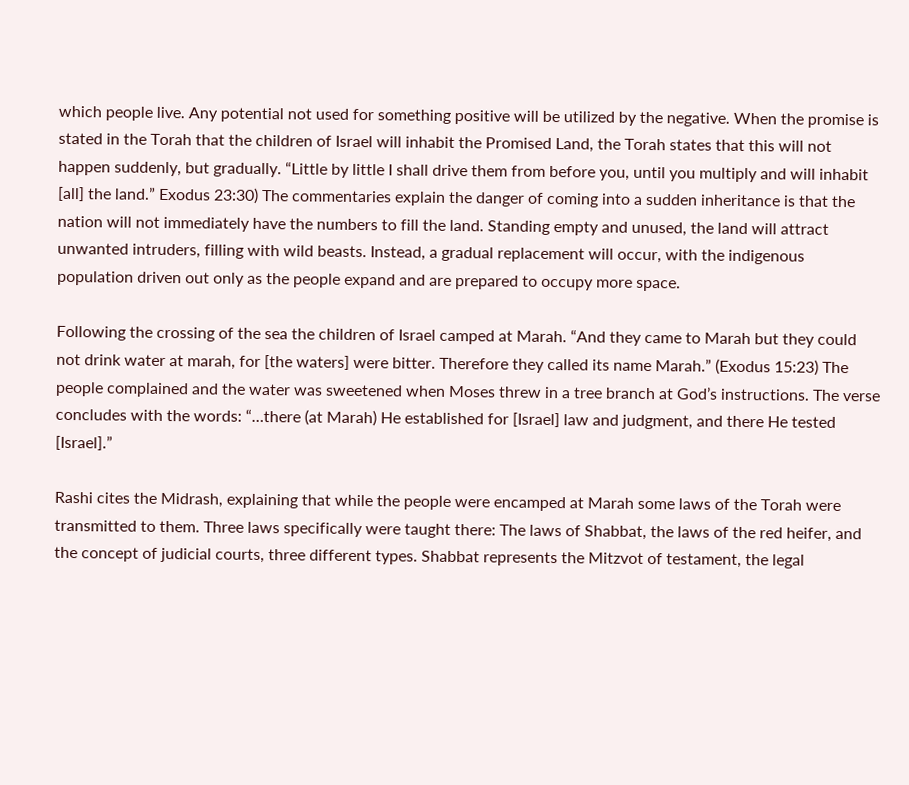which people live. Any potential not used for something positive will be utilized by the negative. When the promise is stated in the Torah that the children of Israel will inhabit the Promised Land, the Torah states that this will not happen suddenly, but gradually. “Little by little I shall drive them from before you, until you multiply and will inhabit [all] the land.” Exodus 23:30) The commentaries explain the danger of coming into a sudden inheritance is that the nation will not immediately have the numbers to fill the land. Standing empty and unused, the land will attract unwanted intruders, filling with wild beasts. Instead, a gradual replacement will occur, with the indigenous population driven out only as the people expand and are prepared to occupy more space.

Following the crossing of the sea the children of Israel camped at Marah. “And they came to Marah but they could not drink water at marah, for [the waters] were bitter. Therefore they called its name Marah.” (Exodus 15:23) The people complained and the water was sweetened when Moses threw in a tree branch at God’s instructions. The verse concludes with the words: “…there (at Marah) He established for [Israel] law and judgment, and there He tested [Israel].”

Rashi cites the Midrash, explaining that while the people were encamped at Marah some laws of the Torah were transmitted to them. Three laws specifically were taught there: The laws of Shabbat, the laws of the red heifer, and the concept of judicial courts, three different types. Shabbat represents the Mitzvot of testament, the legal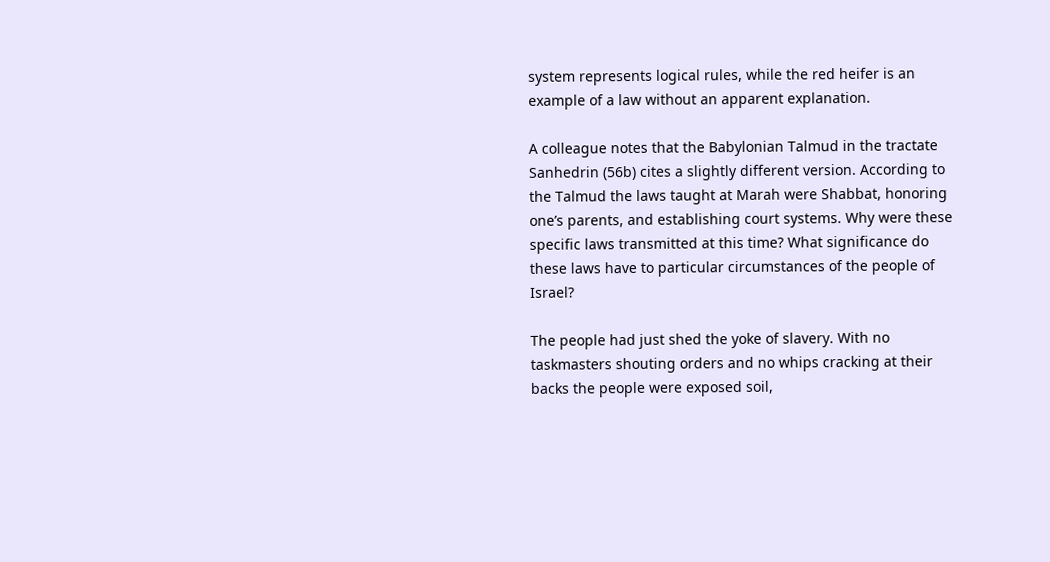system represents logical rules, while the red heifer is an example of a law without an apparent explanation.

A colleague notes that the Babylonian Talmud in the tractate Sanhedrin (56b) cites a slightly different version. According to the Talmud the laws taught at Marah were Shabbat, honoring one’s parents, and establishing court systems. Why were these specific laws transmitted at this time? What significance do these laws have to particular circumstances of the people of Israel?

The people had just shed the yoke of slavery. With no taskmasters shouting orders and no whips cracking at their backs the people were exposed soil,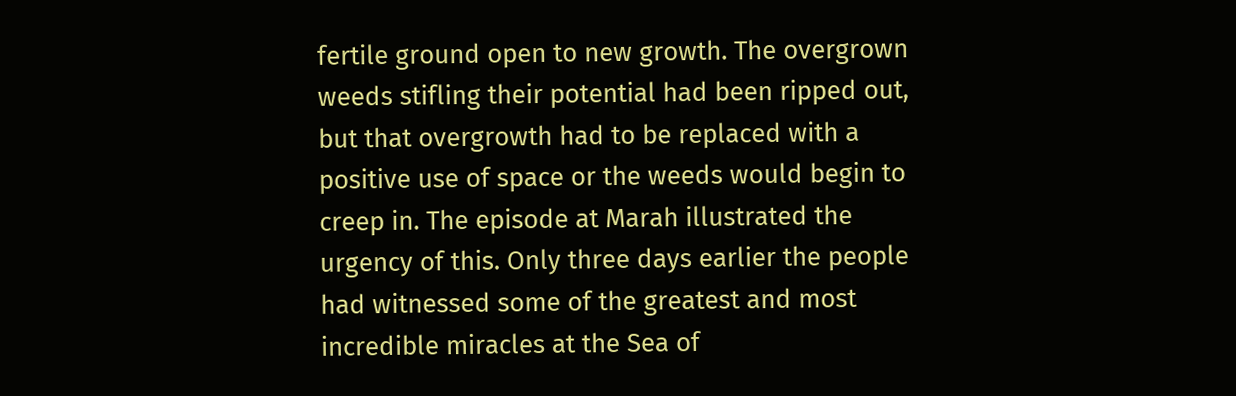fertile ground open to new growth. The overgrown weeds stifling their potential had been ripped out, but that overgrowth had to be replaced with a positive use of space or the weeds would begin to creep in. The episode at Marah illustrated the urgency of this. Only three days earlier the people had witnessed some of the greatest and most incredible miracles at the Sea of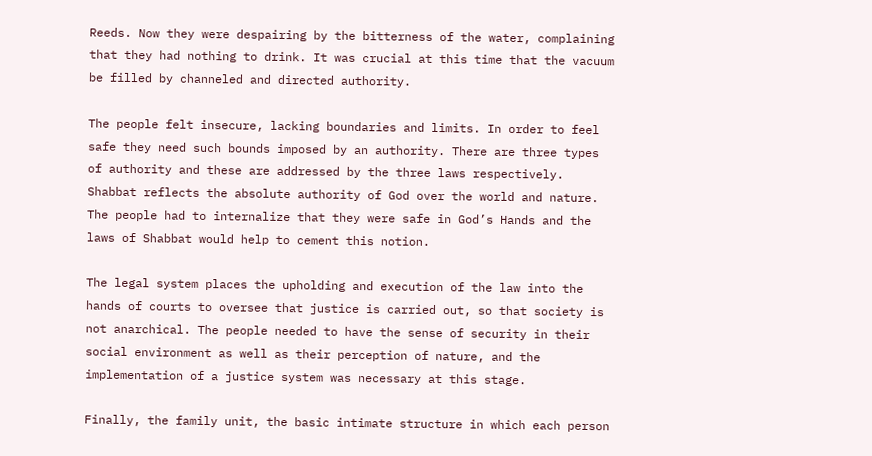Reeds. Now they were despairing by the bitterness of the water, complaining that they had nothing to drink. It was crucial at this time that the vacuum be filled by channeled and directed authority.

The people felt insecure, lacking boundaries and limits. In order to feel safe they need such bounds imposed by an authority. There are three types of authority and these are addressed by the three laws respectively. Shabbat reflects the absolute authority of God over the world and nature. The people had to internalize that they were safe in God’s Hands and the laws of Shabbat would help to cement this notion.

The legal system places the upholding and execution of the law into the hands of courts to oversee that justice is carried out, so that society is not anarchical. The people needed to have the sense of security in their social environment as well as their perception of nature, and the implementation of a justice system was necessary at this stage.

Finally, the family unit, the basic intimate structure in which each person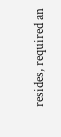resides, required an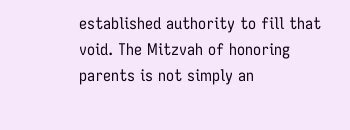established authority to fill that void. The Mitzvah of honoring parents is not simply an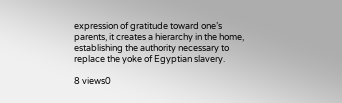expression of gratitude toward one’s parents, it creates a hierarchy in the home, establishing the authority necessary to replace the yoke of Egyptian slavery.

8 views0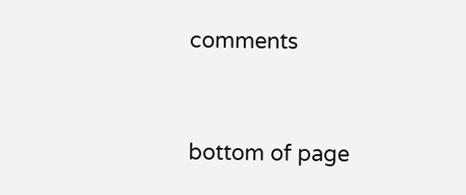comments


bottom of page